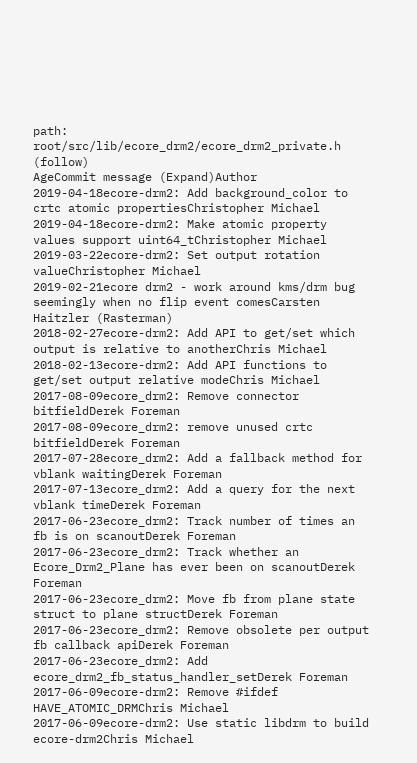path: root/src/lib/ecore_drm2/ecore_drm2_private.h (follow)
AgeCommit message (Expand)Author
2019-04-18ecore-drm2: Add background_color to crtc atomic propertiesChristopher Michael
2019-04-18ecore-drm2: Make atomic property values support uint64_tChristopher Michael
2019-03-22ecore-drm2: Set output rotation valueChristopher Michael
2019-02-21ecore drm2 - work around kms/drm bug seemingly when no flip event comesCarsten Haitzler (Rasterman)
2018-02-27ecore-drm2: Add API to get/set which output is relative to anotherChris Michael
2018-02-13ecore-drm2: Add API functions to get/set output relative modeChris Michael
2017-08-09ecore_drm2: Remove connector bitfieldDerek Foreman
2017-08-09ecore_drm2: remove unused crtc bitfieldDerek Foreman
2017-07-28ecore_drm2: Add a fallback method for vblank waitingDerek Foreman
2017-07-13ecore_drm2: Add a query for the next vblank timeDerek Foreman
2017-06-23ecore_drm2: Track number of times an fb is on scanoutDerek Foreman
2017-06-23ecore_drm2: Track whether an Ecore_Drm2_Plane has ever been on scanoutDerek Foreman
2017-06-23ecore_drm2: Move fb from plane state struct to plane structDerek Foreman
2017-06-23ecore_drm2: Remove obsolete per output fb callback apiDerek Foreman
2017-06-23ecore_drm2: Add ecore_drm2_fb_status_handler_setDerek Foreman
2017-06-09ecore-drm2: Remove #ifdef HAVE_ATOMIC_DRMChris Michael
2017-06-09ecore-drm2: Use static libdrm to build ecore-drm2Chris Michael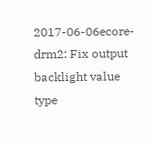2017-06-06ecore-drm2: Fix output backlight value type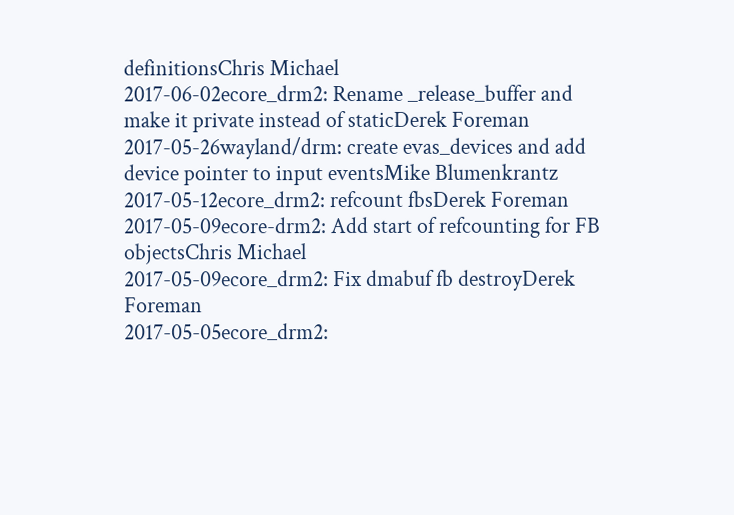definitionsChris Michael
2017-06-02ecore_drm2: Rename _release_buffer and make it private instead of staticDerek Foreman
2017-05-26wayland/drm: create evas_devices and add device pointer to input eventsMike Blumenkrantz
2017-05-12ecore_drm2: refcount fbsDerek Foreman
2017-05-09ecore-drm2: Add start of refcounting for FB objectsChris Michael
2017-05-09ecore_drm2: Fix dmabuf fb destroyDerek Foreman
2017-05-05ecore_drm2: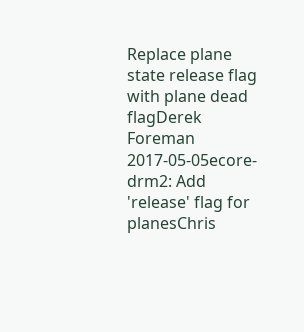Replace plane state release flag with plane dead flagDerek Foreman
2017-05-05ecore-drm2: Add 'release' flag for planesChris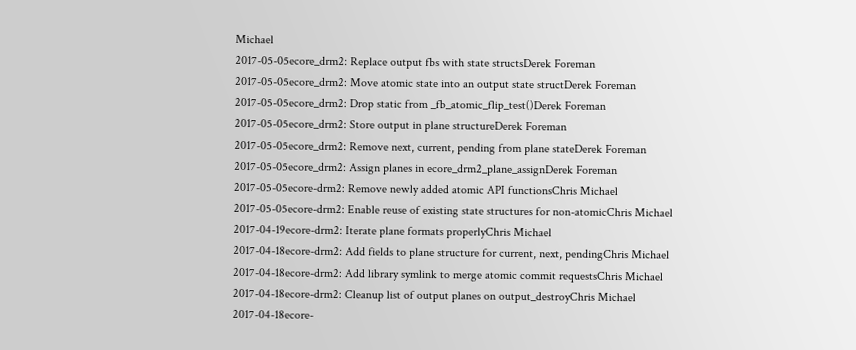Michael
2017-05-05ecore_drm2: Replace output fbs with state structsDerek Foreman
2017-05-05ecore_drm2: Move atomic state into an output state structDerek Foreman
2017-05-05ecore_drm2: Drop static from _fb_atomic_flip_test()Derek Foreman
2017-05-05ecore_drm2: Store output in plane structureDerek Foreman
2017-05-05ecore_drm2: Remove next, current, pending from plane stateDerek Foreman
2017-05-05ecore_drm2: Assign planes in ecore_drm2_plane_assignDerek Foreman
2017-05-05ecore-drm2: Remove newly added atomic API functionsChris Michael
2017-05-05ecore-drm2: Enable reuse of existing state structures for non-atomicChris Michael
2017-04-19ecore-drm2: Iterate plane formats properlyChris Michael
2017-04-18ecore-drm2: Add fields to plane structure for current, next, pendingChris Michael
2017-04-18ecore-drm2: Add library symlink to merge atomic commit requestsChris Michael
2017-04-18ecore-drm2: Cleanup list of output planes on output_destroyChris Michael
2017-04-18ecore-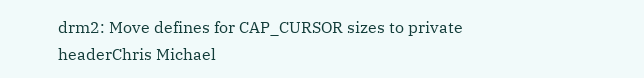drm2: Move defines for CAP_CURSOR sizes to private headerChris Michael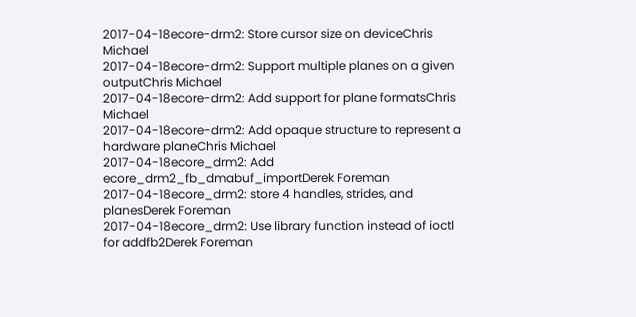2017-04-18ecore-drm2: Store cursor size on deviceChris Michael
2017-04-18ecore-drm2: Support multiple planes on a given outputChris Michael
2017-04-18ecore-drm2: Add support for plane formatsChris Michael
2017-04-18ecore-drm2: Add opaque structure to represent a hardware planeChris Michael
2017-04-18ecore_drm2: Add ecore_drm2_fb_dmabuf_importDerek Foreman
2017-04-18ecore_drm2: store 4 handles, strides, and planesDerek Foreman
2017-04-18ecore_drm2: Use library function instead of ioctl for addfb2Derek Foreman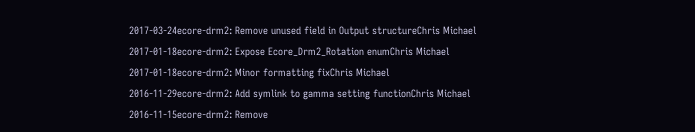2017-03-24ecore-drm2: Remove unused field in Output structureChris Michael
2017-01-18ecore-drm2: Expose Ecore_Drm2_Rotation enumChris Michael
2017-01-18ecore-drm2: Minor formatting fixChris Michael
2016-11-29ecore-drm2: Add symlink to gamma setting functionChris Michael
2016-11-15ecore-drm2: Remove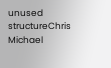unused structureChris Michael